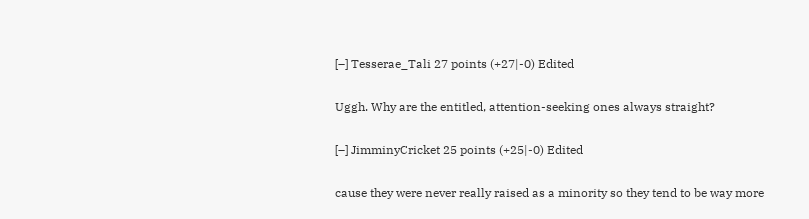[–] Tesserae_Tali 27 points (+27|-0) Edited

Uggh. Why are the entitled, attention-seeking ones always straight?

[–] JimminyCricket 25 points (+25|-0) Edited

cause they were never really raised as a minority so they tend to be way more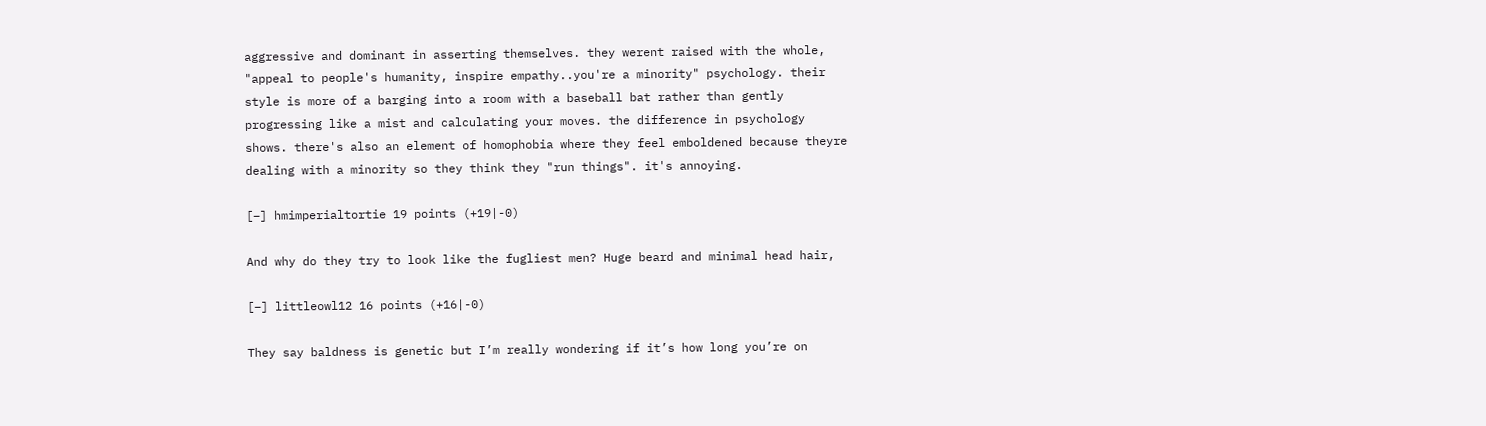aggressive and dominant in asserting themselves. they werent raised with the whole, "appeal to people's humanity, inspire empathy..you're a minority" psychology. their style is more of a barging into a room with a baseball bat rather than gently progressing like a mist and calculating your moves. the difference in psychology shows. there's also an element of homophobia where they feel emboldened because theyre dealing with a minority so they think they "run things". it's annoying.

[–] hmimperialtortie 19 points (+19|-0)

And why do they try to look like the fugliest men? Huge beard and minimal head hair,

[–] littleowl12 16 points (+16|-0)

They say baldness is genetic but I’m really wondering if it’s how long you’re on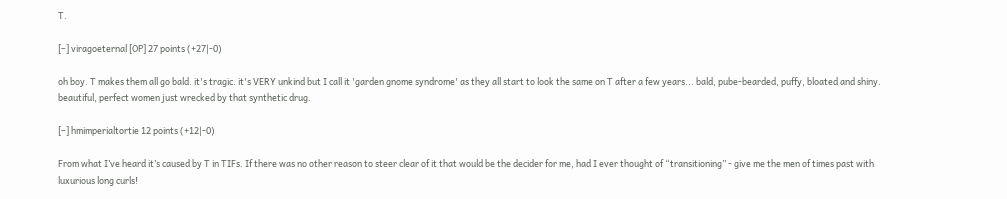T.

[–] viragoeternal [OP] 27 points (+27|-0)

oh boy. T makes them all go bald. it's tragic. it's VERY unkind but I call it 'garden gnome syndrome' as they all start to look the same on T after a few years... bald, pube-bearded, puffy, bloated and shiny. beautiful, perfect women just wrecked by that synthetic drug.

[–] hmimperialtortie 12 points (+12|-0)

From what I’ve heard it’s caused by T in TIFs. If there was no other reason to steer clear of it that would be the decider for me, had I ever thought of “transitioning” - give me the men of times past with luxurious long curls!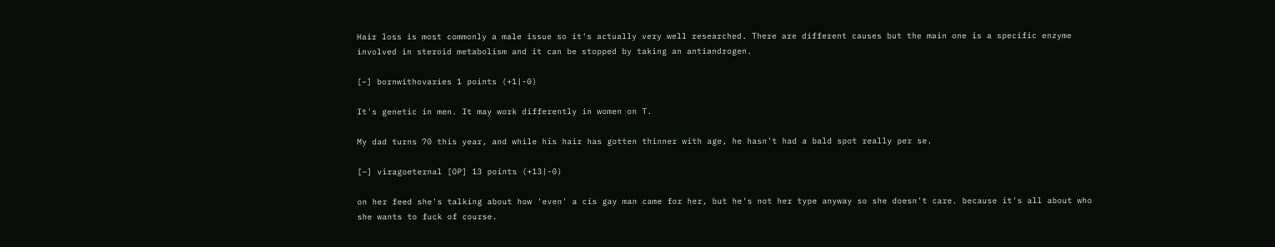Hair loss is most commonly a male issue so it's actually very well researched. There are different causes but the main one is a specific enzyme involved in steroid metabolism and it can be stopped by taking an antiandrogen.

[–] bornwithovaries 1 points (+1|-0)

It's genetic in men. It may work differently in women on T.

My dad turns 70 this year, and while his hair has gotten thinner with age, he hasn't had a bald spot really per se.

[–] viragoeternal [OP] 13 points (+13|-0)

on her feed she's talking about how 'even' a cis gay man came for her, but he's not her type anyway so she doesn't care. because it's all about who she wants to fuck of course.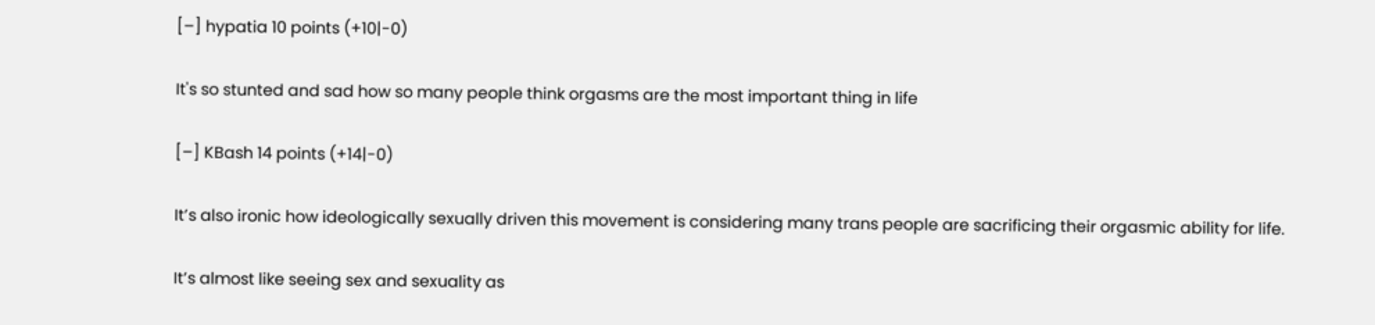[–] hypatia 10 points (+10|-0)

It's so stunted and sad how so many people think orgasms are the most important thing in life

[–] KBash 14 points (+14|-0)

It’s also ironic how ideologically sexually driven this movement is considering many trans people are sacrificing their orgasmic ability for life.

It’s almost like seeing sex and sexuality as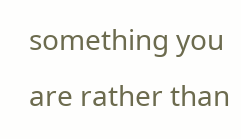something you are rather than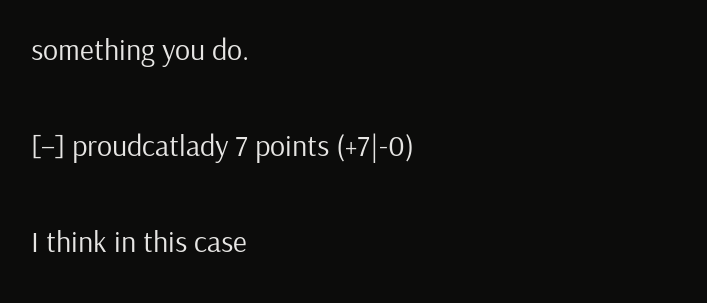something you do.

[–] proudcatlady 7 points (+7|-0)

I think in this case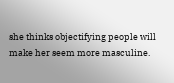she thinks objectifying people will make her seem more masculine.